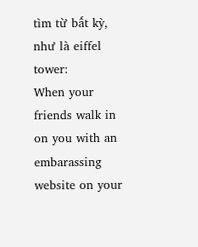tìm từ bất kỳ, như là eiffel tower:
When your friends walk in on you with an embarassing website on your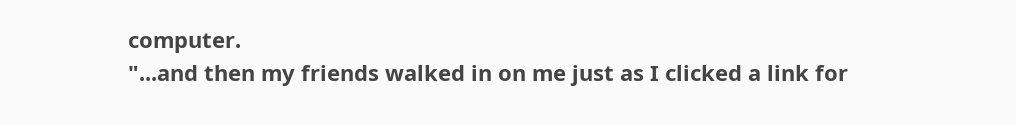computer.
"...and then my friends walked in on me just as I clicked a link for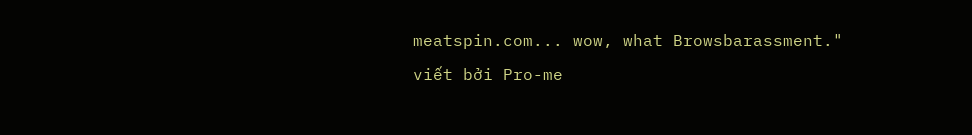meatspin.com... wow, what Browsbarassment."
viết bởi Pro-me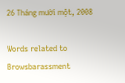26 Tháng mười một, 2008

Words related to Browsbarassment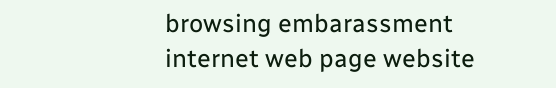browsing embarassment internet web page website